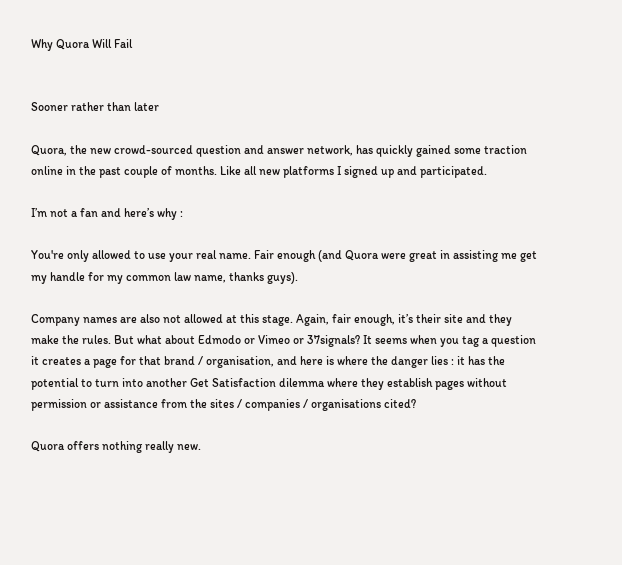Why Quora Will Fail


Sooner rather than later

Quora, the new crowd-sourced question and answer network, has quickly gained some traction online in the past couple of months. Like all new platforms I signed up and participated.

I’m not a fan and here’s why :

You're only allowed to use your real name. Fair enough (and Quora were great in assisting me get my handle for my common law name, thanks guys).

Company names are also not allowed at this stage. Again, fair enough, it’s their site and they make the rules. But what about Edmodo or Vimeo or 37signals? It seems when you tag a question it creates a page for that brand / organisation, and here is where the danger lies : it has the potential to turn into another Get Satisfaction dilemma where they establish pages without permission or assistance from the sites / companies / organisations cited?

Quora offers nothing really new.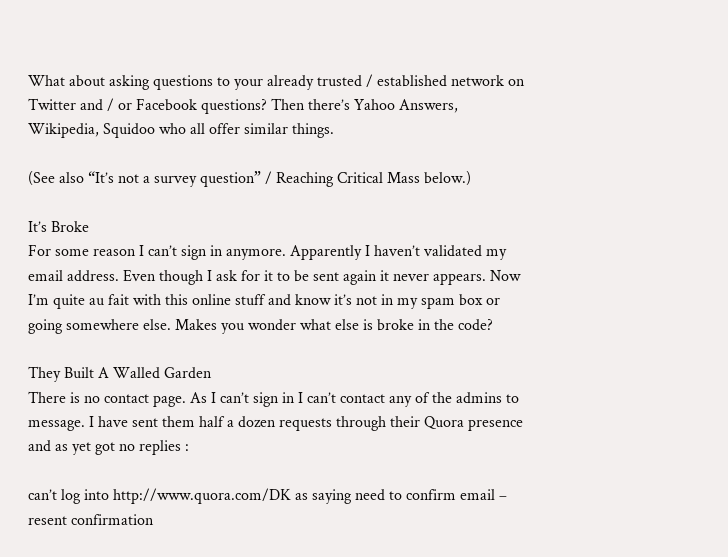What about asking questions to your already trusted / established network on Twitter and / or Facebook questions? Then there’s Yahoo Answers, Wikipedia, Squidoo who all offer similar things.

(See also “It’s not a survey question” / Reaching Critical Mass below.)

It’s Broke
For some reason I can’t sign in anymore. Apparently I haven’t validated my email address. Even though I ask for it to be sent again it never appears. Now I’m quite au fait with this online stuff and know it’s not in my spam box or going somewhere else. Makes you wonder what else is broke in the code?

They Built A Walled Garden
There is no contact page. As I can’t sign in I can’t contact any of the admins to message. I have sent them half a dozen requests through their Quora presence and as yet got no replies :

can’t log into http://www.quora.com/DK as saying need to confirm email – resent confirmation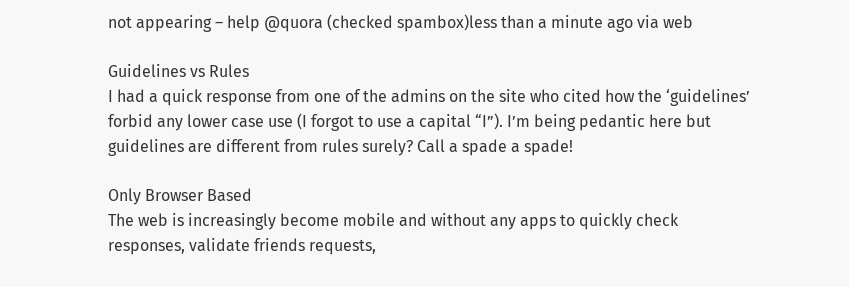not appearing – help @quora (checked spambox)less than a minute ago via web

Guidelines vs Rules
I had a quick response from one of the admins on the site who cited how the ‘guidelines’ forbid any lower case use (I forgot to use a capital “I”). I’m being pedantic here but guidelines are different from rules surely? Call a spade a spade!

Only Browser Based
The web is increasingly become mobile and without any apps to quickly check responses, validate friends requests,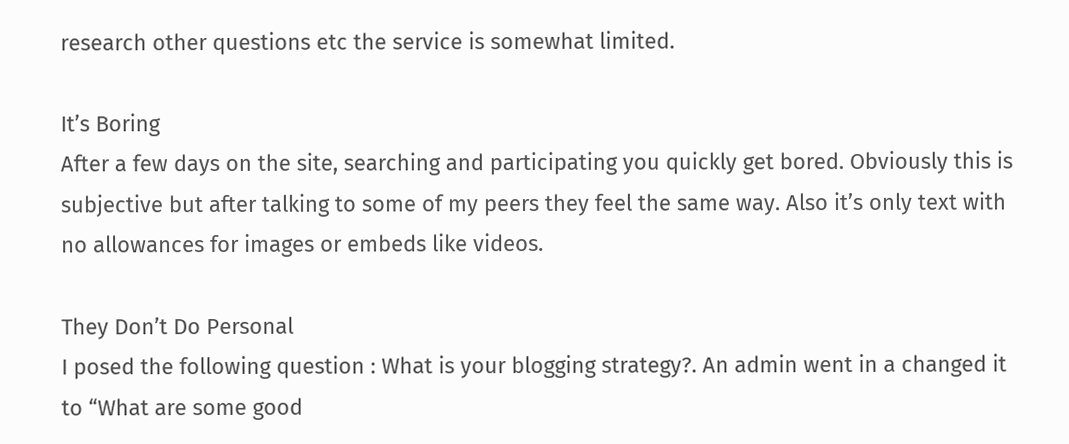research other questions etc the service is somewhat limited.

It’s Boring
After a few days on the site, searching and participating you quickly get bored. Obviously this is subjective but after talking to some of my peers they feel the same way. Also it’s only text with no allowances for images or embeds like videos.

They Don’t Do Personal
I posed the following question : What is your blogging strategy?. An admin went in a changed it to “What are some good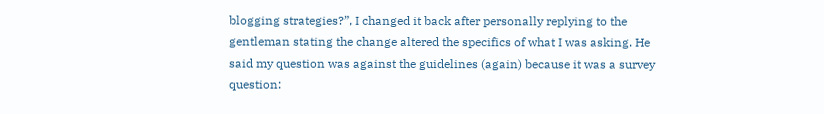blogging strategies?”, I changed it back after personally replying to the gentleman stating the change altered the specifics of what I was asking. He said my question was against the guidelines (again) because it was a survey question: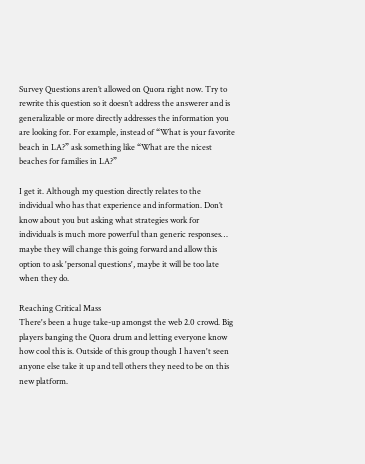Survey Questions aren’t allowed on Quora right now. Try to rewrite this question so it doesn’t address the answerer and is generalizable or more directly addresses the information you are looking for. For example, instead of “What is your favorite beach in LA?” ask something like “What are the nicest beaches for families in LA?”

I get it. Although my question directly relates to the individual who has that experience and information. Don’t know about you but asking what strategies work for individuals is much more powerful than generic responses… maybe they will change this going forward and allow this option to ask 'personal questions', maybe it will be too late when they do.

Reaching Critical Mass
There's been a huge take-up amongst the web 2.0 crowd. Big players banging the Quora drum and letting everyone know how cool this is. Outside of this group though I haven't seen anyone else take it up and tell others they need to be on this new platform.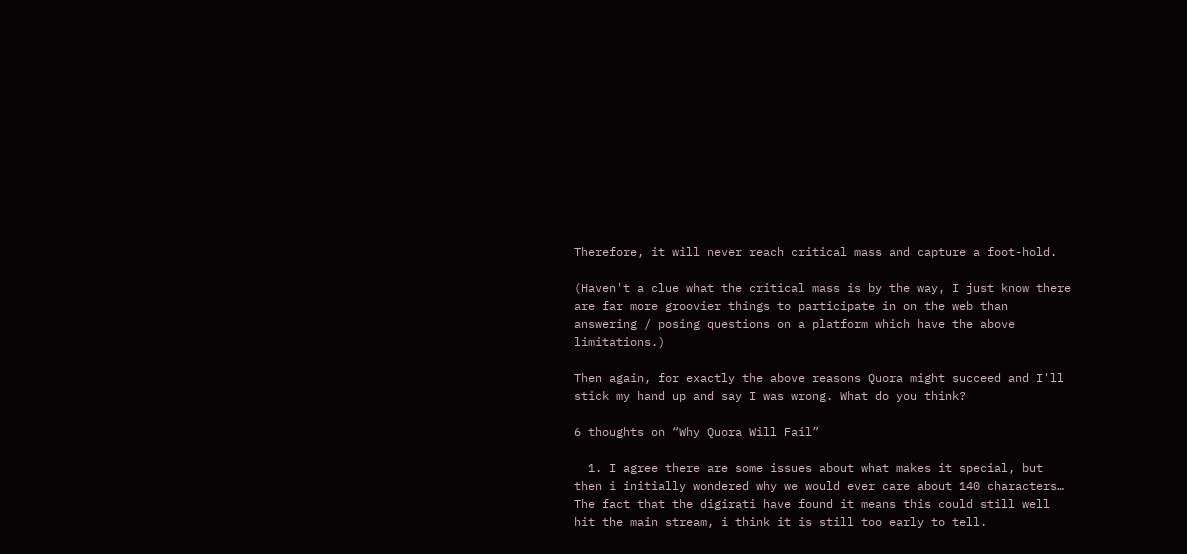Therefore, it will never reach critical mass and capture a foot-hold.

(Haven't a clue what the critical mass is by the way, I just know there are far more groovier things to participate in on the web than answering / posing questions on a platform which have the above limitations.)

Then again, for exactly the above reasons Quora might succeed and I'll stick my hand up and say I was wrong. What do you think?

6 thoughts on “Why Quora Will Fail”

  1. I agree there are some issues about what makes it special, but then i initially wondered why we would ever care about 140 characters… The fact that the digirati have found it means this could still well hit the main stream, i think it is still too early to tell.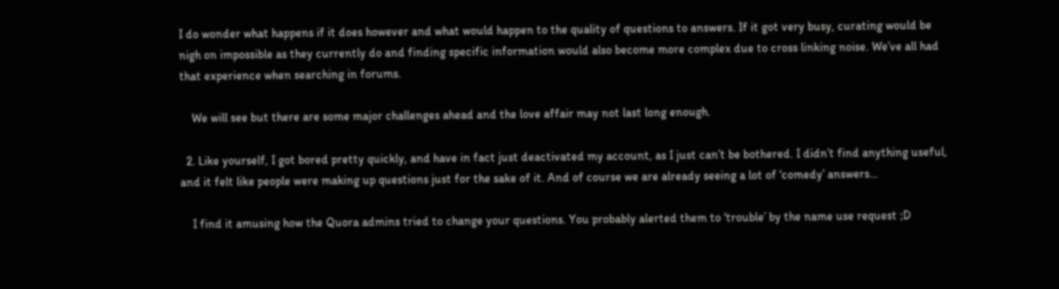I do wonder what happens if it does however and what would happen to the quality of questions to answers. If it got very busy, curating would be nigh on impossible as they currently do and finding specific information would also become more complex due to cross linking noise. We’ve all had that experience when searching in forums.

    We will see but there are some major challenges ahead and the love affair may not last long enough.

  2. Like yourself, I got bored pretty quickly, and have in fact just deactivated my account, as I just can’t be bothered. I didn’t find anything useful, and it felt like people were making up questions just for the sake of it. And of course we are already seeing a lot of ‘comedy’ answers…

    I find it amusing how the Quora admins tried to change your questions. You probably alerted them to ‘trouble’ by the name use request ;D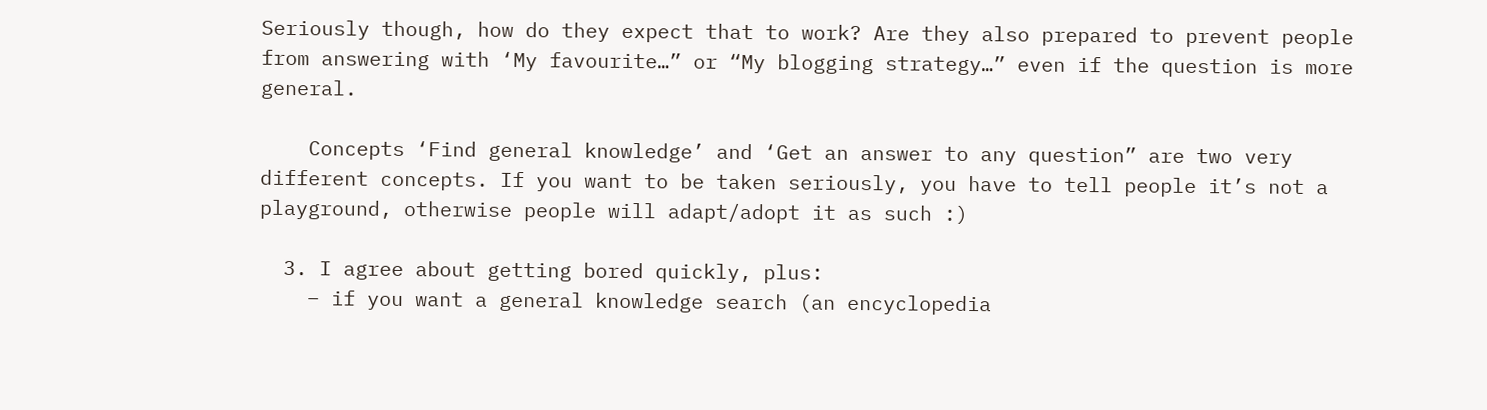Seriously though, how do they expect that to work? Are they also prepared to prevent people from answering with ‘My favourite…” or “My blogging strategy…” even if the question is more general.

    Concepts ‘Find general knowledge’ and ‘Get an answer to any question” are two very different concepts. If you want to be taken seriously, you have to tell people it’s not a playground, otherwise people will adapt/adopt it as such :)

  3. I agree about getting bored quickly, plus:
    – if you want a general knowledge search (an encyclopedia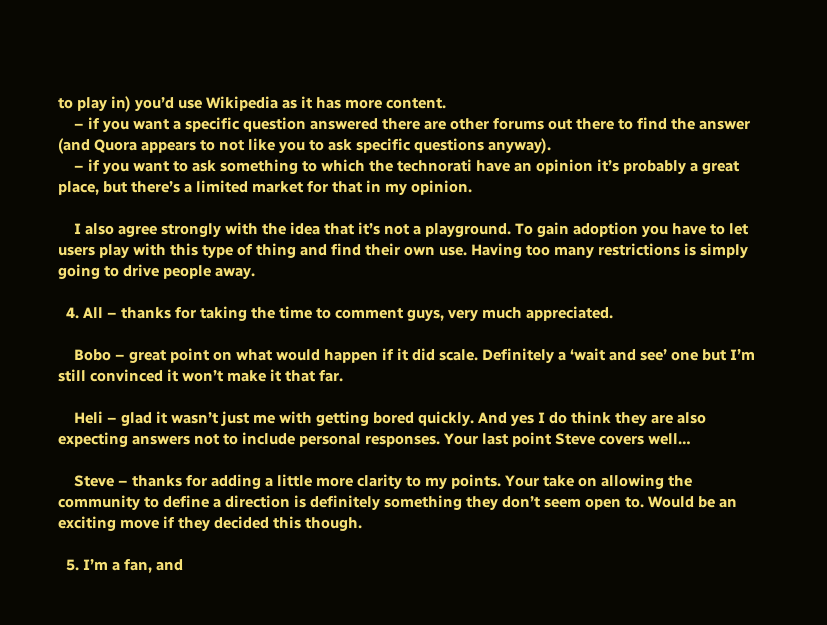to play in) you’d use Wikipedia as it has more content.
    – if you want a specific question answered there are other forums out there to find the answer (and Quora appears to not like you to ask specific questions anyway).
    – if you want to ask something to which the technorati have an opinion it’s probably a great place, but there’s a limited market for that in my opinion.

    I also agree strongly with the idea that it’s not a playground. To gain adoption you have to let users play with this type of thing and find their own use. Having too many restrictions is simply going to drive people away.

  4. All – thanks for taking the time to comment guys, very much appreciated.

    Bobo – great point on what would happen if it did scale. Definitely a ‘wait and see’ one but I’m still convinced it won’t make it that far.

    Heli – glad it wasn’t just me with getting bored quickly. And yes I do think they are also expecting answers not to include personal responses. Your last point Steve covers well…

    Steve – thanks for adding a little more clarity to my points. Your take on allowing the community to define a direction is definitely something they don’t seem open to. Would be an exciting move if they decided this though.

  5. I’m a fan, and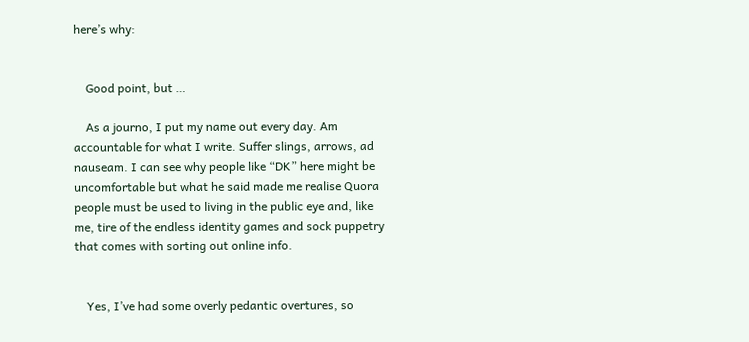here’s why:


    Good point, but …

    As a journo, I put my name out every day. Am accountable for what I write. Suffer slings, arrows, ad nauseam. I can see why people like “DK” here might be uncomfortable but what he said made me realise Quora people must be used to living in the public eye and, like me, tire of the endless identity games and sock puppetry that comes with sorting out online info.


    Yes, I’ve had some overly pedantic overtures, so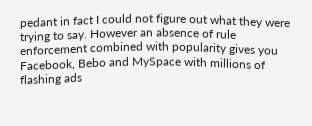pedant in fact I could not figure out what they were trying to say. However an absence of rule enforcement combined with popularity gives you Facebook, Bebo and MySpace with millions of flashing ads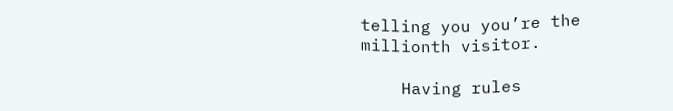telling you you’re the millionth visitor.

    Having rules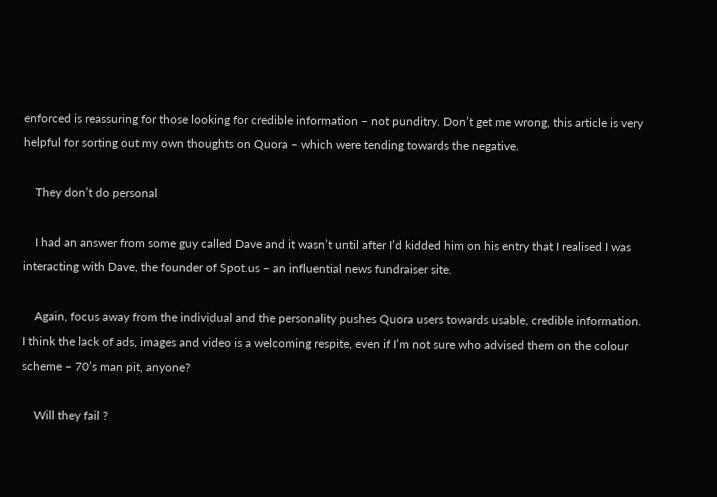enforced is reassuring for those looking for credible information – not punditry. Don’t get me wrong, this article is very helpful for sorting out my own thoughts on Quora – which were tending towards the negative.

    They don’t do personal

    I had an answer from some guy called Dave and it wasn’t until after I’d kidded him on his entry that I realised I was interacting with Dave, the founder of Spot.us – an influential news fundraiser site.

    Again, focus away from the individual and the personality pushes Quora users towards usable, credible information. I think the lack of ads, images and video is a welcoming respite, even if I’m not sure who advised them on the colour scheme – 70’s man pit, anyone?

    Will they fail ?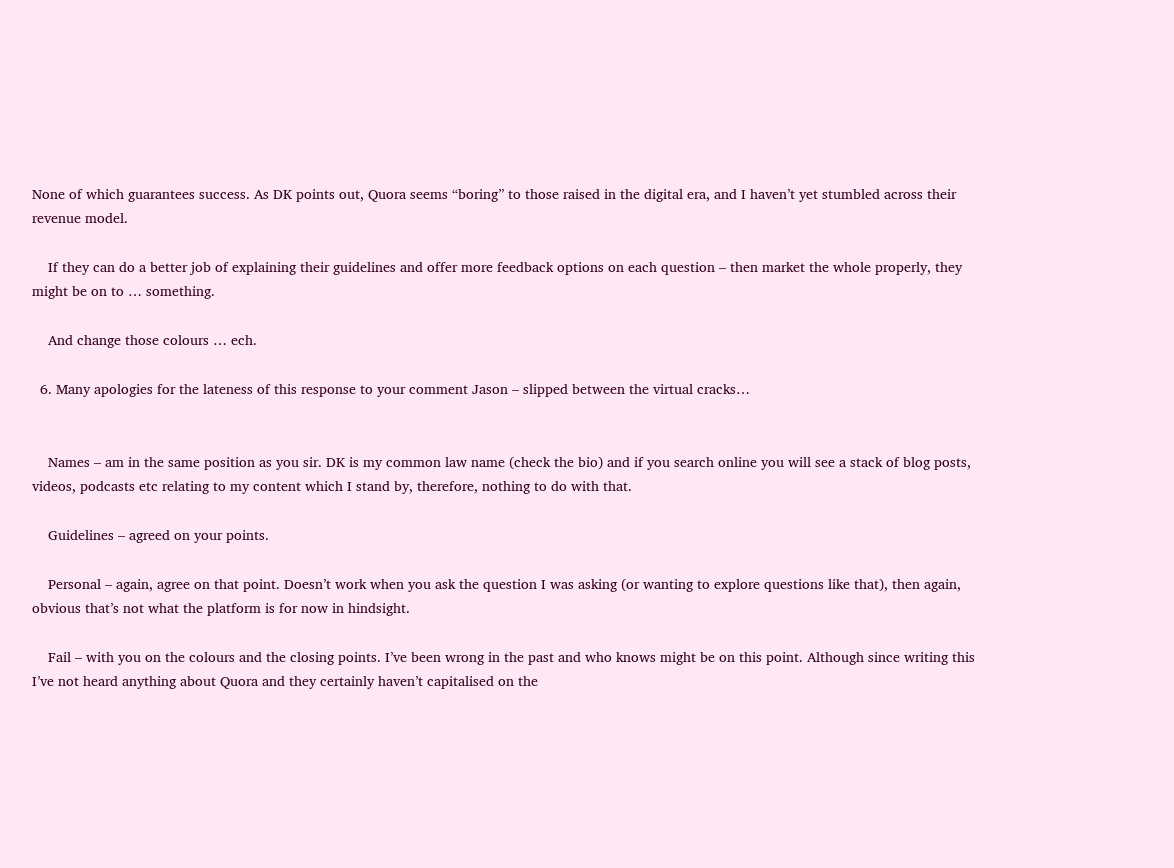None of which guarantees success. As DK points out, Quora seems “boring” to those raised in the digital era, and I haven’t yet stumbled across their revenue model.

    If they can do a better job of explaining their guidelines and offer more feedback options on each question – then market the whole properly, they might be on to … something.

    And change those colours … ech.

  6. Many apologies for the lateness of this response to your comment Jason – slipped between the virtual cracks…


    Names – am in the same position as you sir. DK is my common law name (check the bio) and if you search online you will see a stack of blog posts, videos, podcasts etc relating to my content which I stand by, therefore, nothing to do with that.

    Guidelines – agreed on your points.

    Personal – again, agree on that point. Doesn’t work when you ask the question I was asking (or wanting to explore questions like that), then again, obvious that’s not what the platform is for now in hindsight.

    Fail – with you on the colours and the closing points. I’ve been wrong in the past and who knows might be on this point. Although since writing this I’ve not heard anything about Quora and they certainly haven’t capitalised on the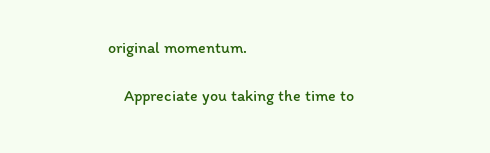original momentum.

    Appreciate you taking the time to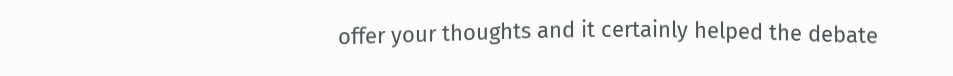offer your thoughts and it certainly helped the debate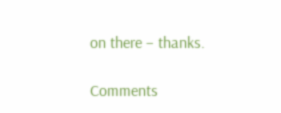on there – thanks.

Comments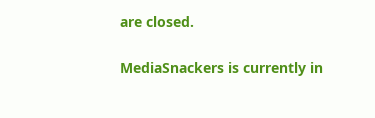are closed.

MediaSnackers is currently in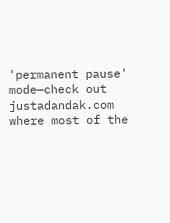'permanent pause' mode—check out justadandak.com where most of the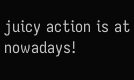juicy action is at nowadays!